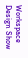Workspace Design Show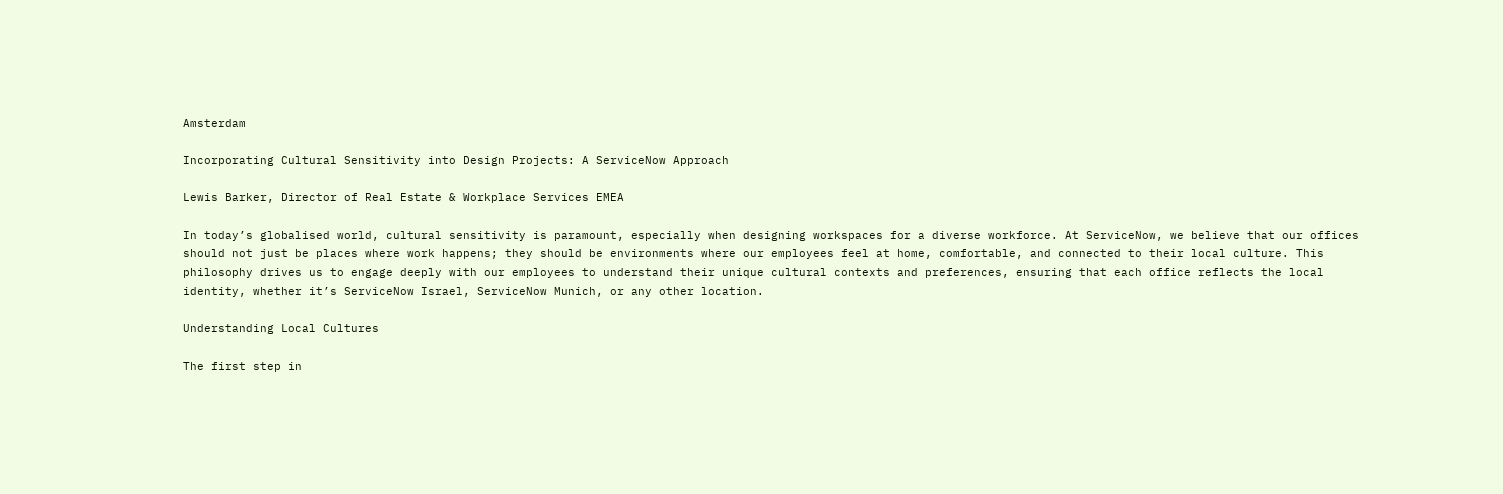Amsterdam

Incorporating Cultural Sensitivity into Design Projects: A ServiceNow Approach

Lewis Barker, Director of Real Estate & Workplace Services EMEA

In today’s globalised world, cultural sensitivity is paramount, especially when designing workspaces for a diverse workforce. At ServiceNow, we believe that our offices should not just be places where work happens; they should be environments where our employees feel at home, comfortable, and connected to their local culture. This philosophy drives us to engage deeply with our employees to understand their unique cultural contexts and preferences, ensuring that each office reflects the local identity, whether it’s ServiceNow Israel, ServiceNow Munich, or any other location.

Understanding Local Cultures

The first step in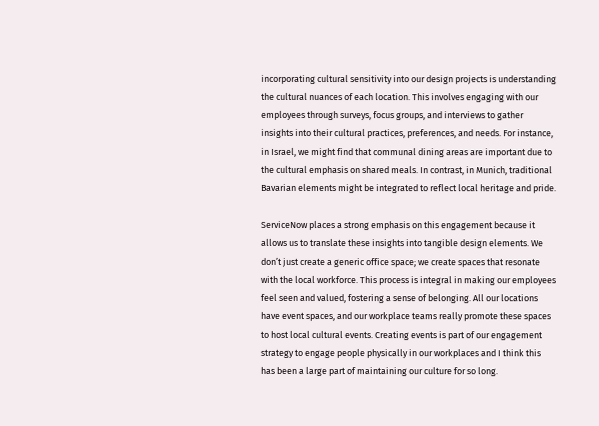incorporating cultural sensitivity into our design projects is understanding the cultural nuances of each location. This involves engaging with our employees through surveys, focus groups, and interviews to gather insights into their cultural practices, preferences, and needs. For instance, in Israel, we might find that communal dining areas are important due to the cultural emphasis on shared meals. In contrast, in Munich, traditional Bavarian elements might be integrated to reflect local heritage and pride.

ServiceNow places a strong emphasis on this engagement because it allows us to translate these insights into tangible design elements. We don’t just create a generic office space; we create spaces that resonate with the local workforce. This process is integral in making our employees feel seen and valued, fostering a sense of belonging. All our locations have event spaces, and our workplace teams really promote these spaces to host local cultural events. Creating events is part of our engagement strategy to engage people physically in our workplaces and I think this has been a large part of maintaining our culture for so long.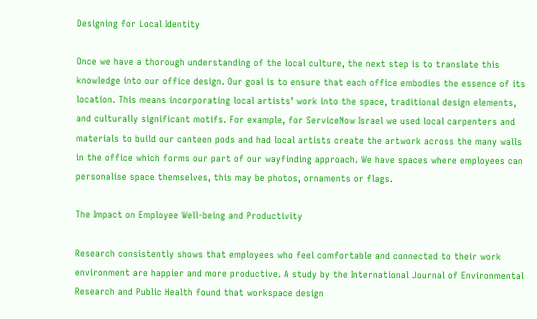Designing for Local Identity

Once we have a thorough understanding of the local culture, the next step is to translate this knowledge into our office design. Our goal is to ensure that each office embodies the essence of its location. This means incorporating local artists’ work into the space, traditional design elements, and culturally significant motifs. For example, for ServiceNow Israel we used local carpenters and materials to build our canteen pods and had local artists create the artwork across the many walls in the office which forms our part of our wayfinding approach. We have spaces where employees can personalise space themselves, this may be photos, ornaments or flags.

The Impact on Employee Well-being and Productivity

Research consistently shows that employees who feel comfortable and connected to their work environment are happier and more productive. A study by the International Journal of Environmental Research and Public Health found that workspace design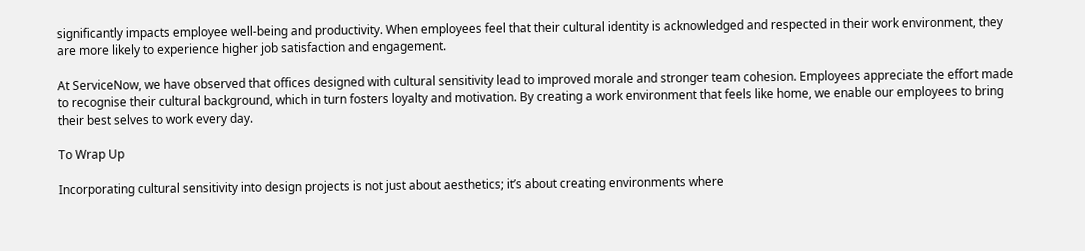significantly impacts employee well-being and productivity. When employees feel that their cultural identity is acknowledged and respected in their work environment, they are more likely to experience higher job satisfaction and engagement.

At ServiceNow, we have observed that offices designed with cultural sensitivity lead to improved morale and stronger team cohesion. Employees appreciate the effort made to recognise their cultural background, which in turn fosters loyalty and motivation. By creating a work environment that feels like home, we enable our employees to bring their best selves to work every day.

To Wrap Up

Incorporating cultural sensitivity into design projects is not just about aesthetics; it’s about creating environments where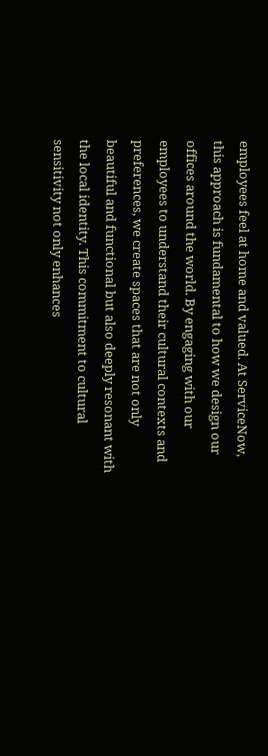employees feel at home and valued. At ServiceNow, this approach is fundamental to how we design our offices around the world. By engaging with our employees to understand their cultural contexts and preferences, we create spaces that are not only beautiful and functional but also deeply resonant with the local identity. This commitment to cultural sensitivity not only enhances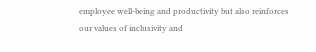employee well-being and productivity but also reinforces our values of inclusivity and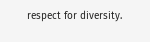respect for diversity.